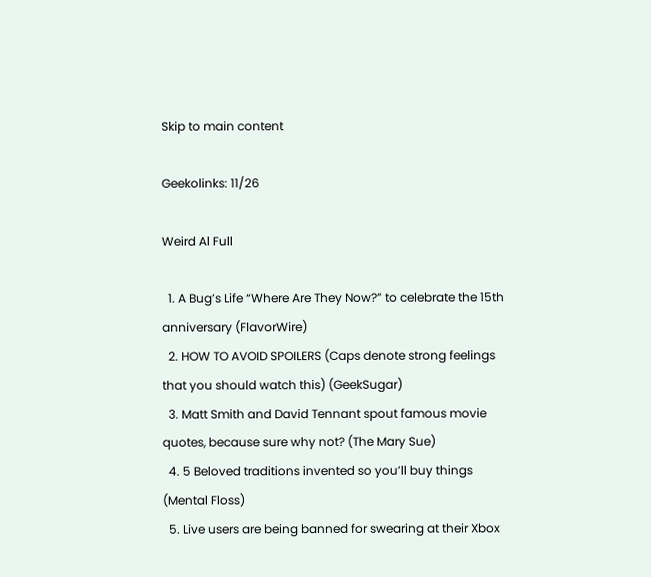Skip to main content

Geekolinks: 11/26

Weird Al Full

  1. A Bug’s Life “Where Are They Now?” to celebrate the 15th anniversary (FlavorWire)
  2. HOW TO AVOID SPOILERS (Caps denote strong feelings that you should watch this) (GeekSugar)
  3. Matt Smith and David Tennant spout famous movie quotes, because sure why not? (The Mary Sue)
  4. 5 Beloved traditions invented so you’ll buy things (Mental Floss)
  5. Live users are being banned for swearing at their Xbox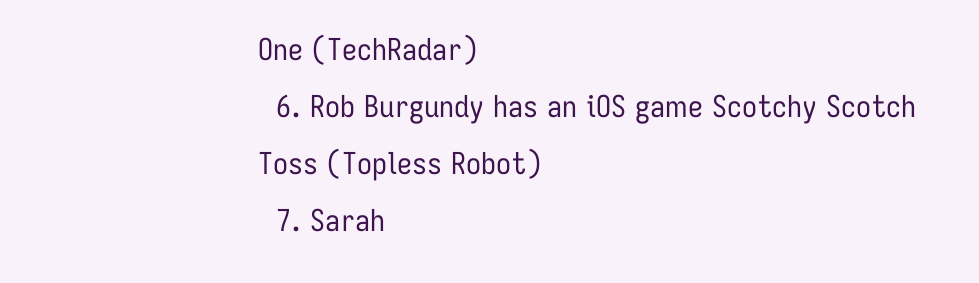One (TechRadar)
  6. Rob Burgundy has an iOS game Scotchy Scotch Toss (Topless Robot)
  7. Sarah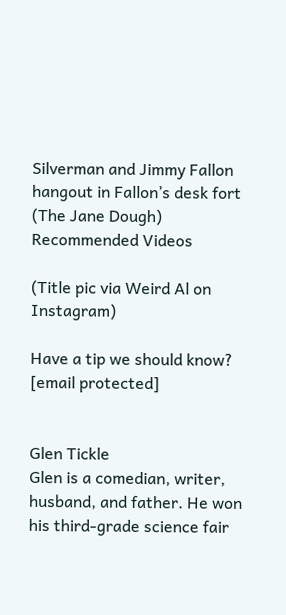Silverman and Jimmy Fallon hangout in Fallon’s desk fort (The Jane Dough)
Recommended Videos

(Title pic via Weird Al on Instagram)

Have a tip we should know? [email protected]


Glen Tickle
Glen is a comedian, writer, husband, and father. He won his third-grade science fair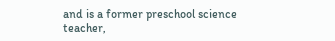and is a former preschool science teacher,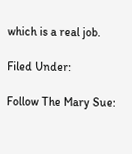which is a real job.

Filed Under:

Follow The Mary Sue: